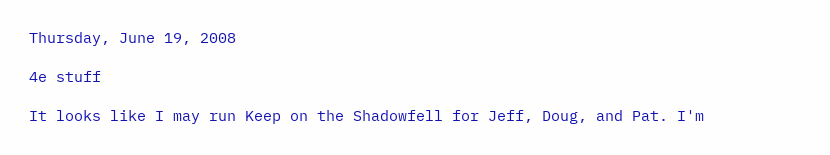Thursday, June 19, 2008

4e stuff

It looks like I may run Keep on the Shadowfell for Jeff, Doug, and Pat. I'm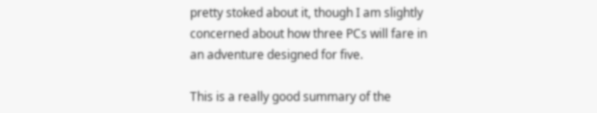pretty stoked about it, though I am slightly concerned about how three PCs will fare in an adventure designed for five.

This is a really good summary of the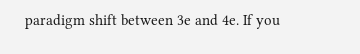paradigm shift between 3e and 4e. If you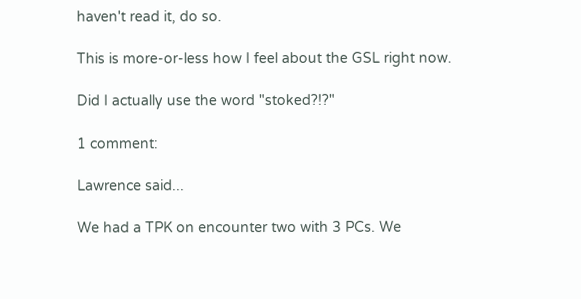haven't read it, do so.

This is more-or-less how I feel about the GSL right now.

Did I actually use the word "stoked?!?"

1 comment:

Lawrence said...

We had a TPK on encounter two with 3 PCs. We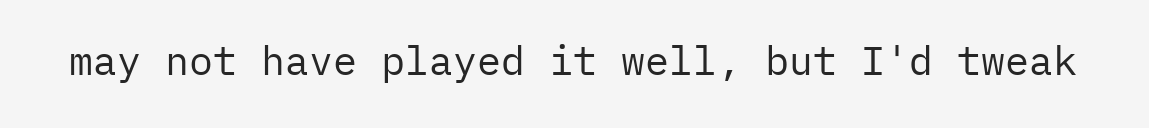may not have played it well, but I'd tweak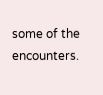some of the encounters.